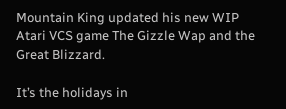Mountain King updated his new WIP Atari VCS game The Gizzle Wap and the Great Blizzard.

It’s the holidays in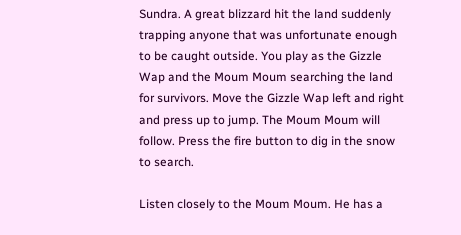Sundra. A great blizzard hit the land suddenly trapping anyone that was unfortunate enough to be caught outside. You play as the Gizzle Wap and the Moum Moum searching the land for survivors. Move the Gizzle Wap left and right and press up to jump. The Moum Moum will follow. Press the fire button to dig in the snow to search.

Listen closely to the Moum Moum. He has a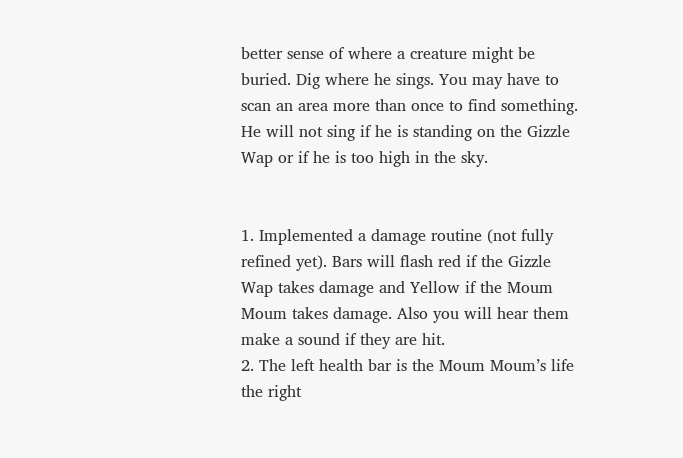better sense of where a creature might be buried. Dig where he sings. You may have to scan an area more than once to find something. He will not sing if he is standing on the Gizzle Wap or if he is too high in the sky.


1. Implemented a damage routine (not fully refined yet). Bars will flash red if the Gizzle Wap takes damage and Yellow if the Moum Moum takes damage. Also you will hear them make a sound if they are hit.
2. The left health bar is the Moum Moum’s life the right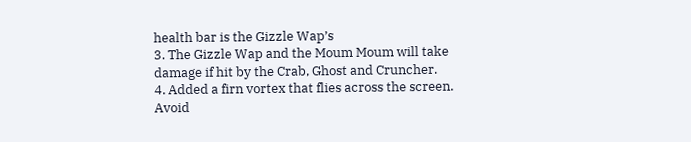health bar is the Gizzle Wap’s
3. The Gizzle Wap and the Moum Moum will take damage if hit by the Crab, Ghost and Cruncher.
4. Added a firn vortex that flies across the screen. Avoid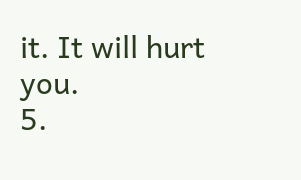it. It will hurt you.
5.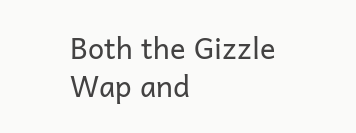Both the Gizzle Wap and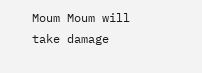Moum Moum will take damage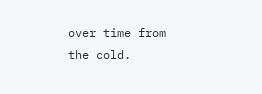over time from the cold.